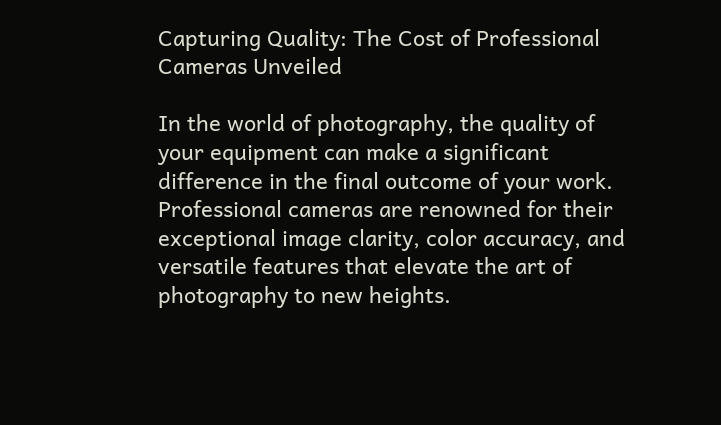Capturing Quality: The Cost of Professional Cameras Unveiled

In the world of photography, the quality of your equipment can make a significant difference in the final outcome of your work. Professional cameras are renowned for their exceptional image clarity, color accuracy, and versatile features that elevate the art of photography to new heights.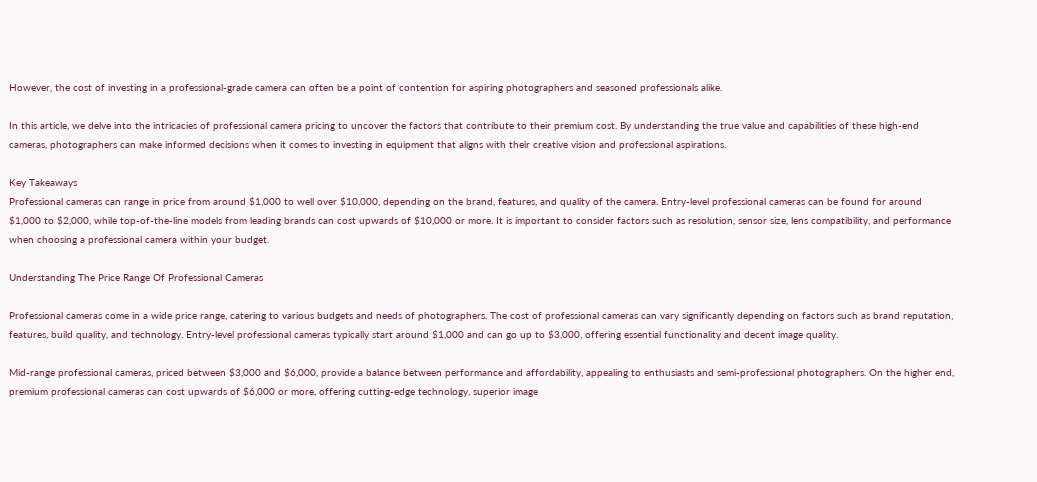However, the cost of investing in a professional-grade camera can often be a point of contention for aspiring photographers and seasoned professionals alike.

In this article, we delve into the intricacies of professional camera pricing to uncover the factors that contribute to their premium cost. By understanding the true value and capabilities of these high-end cameras, photographers can make informed decisions when it comes to investing in equipment that aligns with their creative vision and professional aspirations.

Key Takeaways
Professional cameras can range in price from around $1,000 to well over $10,000, depending on the brand, features, and quality of the camera. Entry-level professional cameras can be found for around $1,000 to $2,000, while top-of-the-line models from leading brands can cost upwards of $10,000 or more. It is important to consider factors such as resolution, sensor size, lens compatibility, and performance when choosing a professional camera within your budget.

Understanding The Price Range Of Professional Cameras

Professional cameras come in a wide price range, catering to various budgets and needs of photographers. The cost of professional cameras can vary significantly depending on factors such as brand reputation, features, build quality, and technology. Entry-level professional cameras typically start around $1,000 and can go up to $3,000, offering essential functionality and decent image quality.

Mid-range professional cameras, priced between $3,000 and $6,000, provide a balance between performance and affordability, appealing to enthusiasts and semi-professional photographers. On the higher end, premium professional cameras can cost upwards of $6,000 or more, offering cutting-edge technology, superior image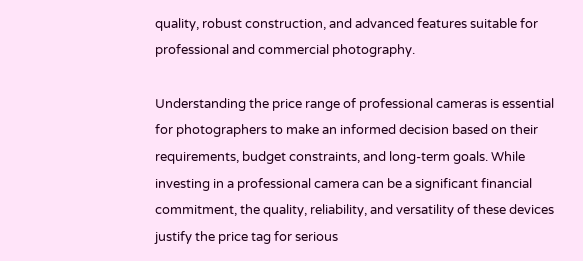quality, robust construction, and advanced features suitable for professional and commercial photography.

Understanding the price range of professional cameras is essential for photographers to make an informed decision based on their requirements, budget constraints, and long-term goals. While investing in a professional camera can be a significant financial commitment, the quality, reliability, and versatility of these devices justify the price tag for serious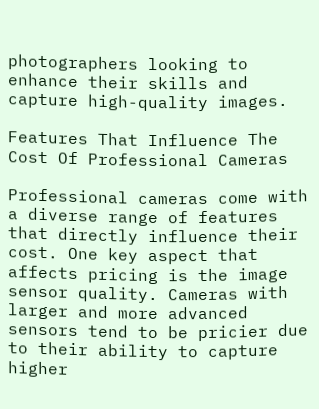photographers looking to enhance their skills and capture high-quality images.

Features That Influence The Cost Of Professional Cameras

Professional cameras come with a diverse range of features that directly influence their cost. One key aspect that affects pricing is the image sensor quality. Cameras with larger and more advanced sensors tend to be pricier due to their ability to capture higher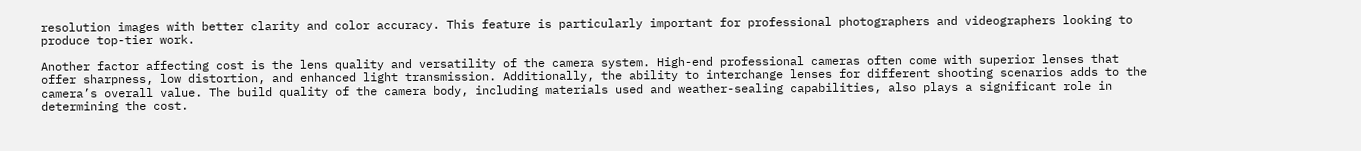resolution images with better clarity and color accuracy. This feature is particularly important for professional photographers and videographers looking to produce top-tier work.

Another factor affecting cost is the lens quality and versatility of the camera system. High-end professional cameras often come with superior lenses that offer sharpness, low distortion, and enhanced light transmission. Additionally, the ability to interchange lenses for different shooting scenarios adds to the camera’s overall value. The build quality of the camera body, including materials used and weather-sealing capabilities, also plays a significant role in determining the cost.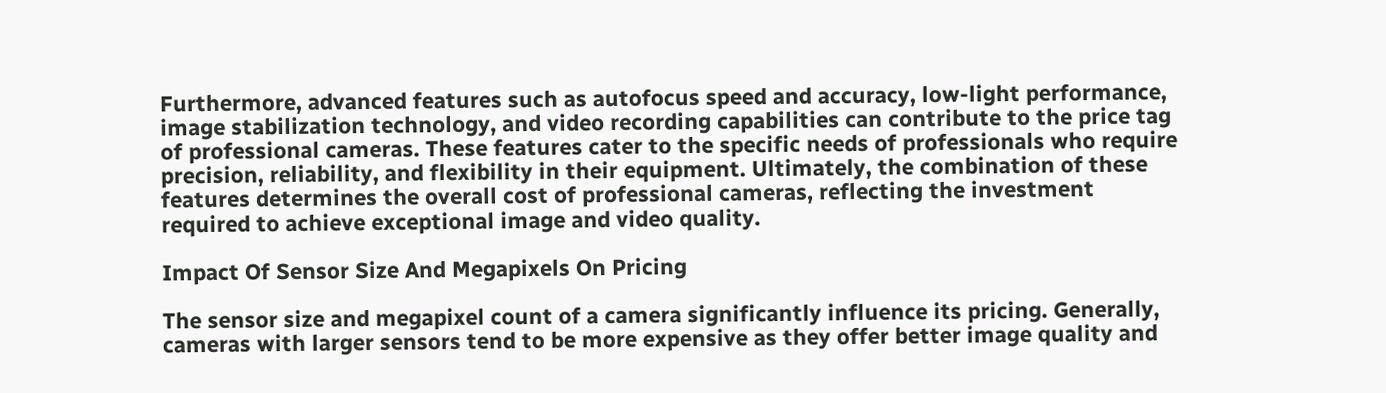Furthermore, advanced features such as autofocus speed and accuracy, low-light performance, image stabilization technology, and video recording capabilities can contribute to the price tag of professional cameras. These features cater to the specific needs of professionals who require precision, reliability, and flexibility in their equipment. Ultimately, the combination of these features determines the overall cost of professional cameras, reflecting the investment required to achieve exceptional image and video quality.

Impact Of Sensor Size And Megapixels On Pricing

The sensor size and megapixel count of a camera significantly influence its pricing. Generally, cameras with larger sensors tend to be more expensive as they offer better image quality and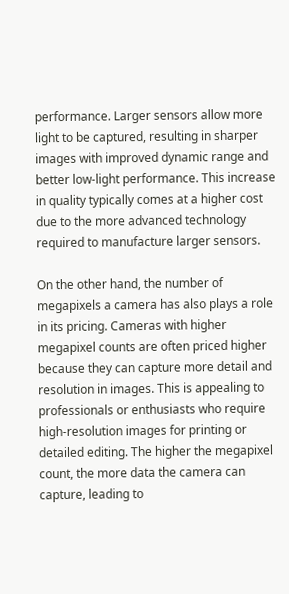performance. Larger sensors allow more light to be captured, resulting in sharper images with improved dynamic range and better low-light performance. This increase in quality typically comes at a higher cost due to the more advanced technology required to manufacture larger sensors.

On the other hand, the number of megapixels a camera has also plays a role in its pricing. Cameras with higher megapixel counts are often priced higher because they can capture more detail and resolution in images. This is appealing to professionals or enthusiasts who require high-resolution images for printing or detailed editing. The higher the megapixel count, the more data the camera can capture, leading to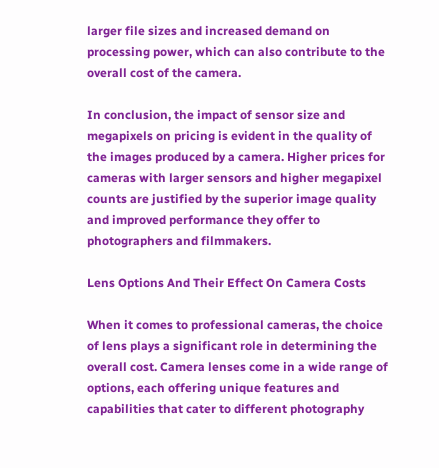larger file sizes and increased demand on processing power, which can also contribute to the overall cost of the camera.

In conclusion, the impact of sensor size and megapixels on pricing is evident in the quality of the images produced by a camera. Higher prices for cameras with larger sensors and higher megapixel counts are justified by the superior image quality and improved performance they offer to photographers and filmmakers.

Lens Options And Their Effect On Camera Costs

When it comes to professional cameras, the choice of lens plays a significant role in determining the overall cost. Camera lenses come in a wide range of options, each offering unique features and capabilities that cater to different photography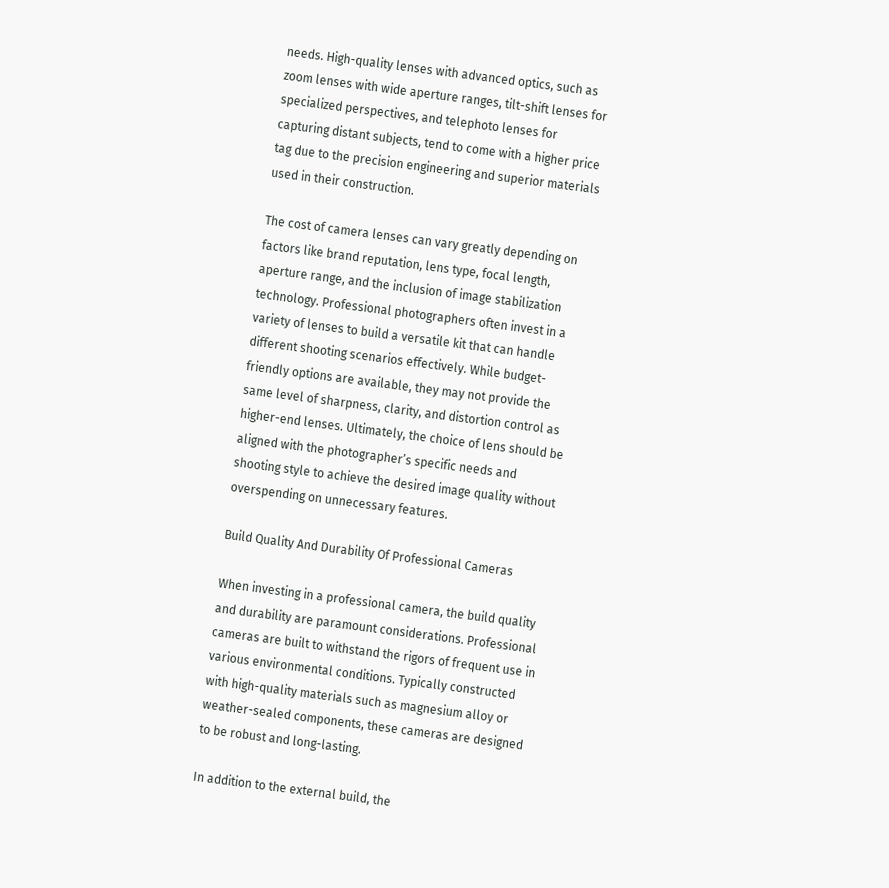needs. High-quality lenses with advanced optics, such as zoom lenses with wide aperture ranges, tilt-shift lenses for specialized perspectives, and telephoto lenses for capturing distant subjects, tend to come with a higher price tag due to the precision engineering and superior materials used in their construction.

The cost of camera lenses can vary greatly depending on factors like brand reputation, lens type, focal length, aperture range, and the inclusion of image stabilization technology. Professional photographers often invest in a variety of lenses to build a versatile kit that can handle different shooting scenarios effectively. While budget-friendly options are available, they may not provide the same level of sharpness, clarity, and distortion control as higher-end lenses. Ultimately, the choice of lens should be aligned with the photographer’s specific needs and shooting style to achieve the desired image quality without overspending on unnecessary features.

Build Quality And Durability Of Professional Cameras

When investing in a professional camera, the build quality and durability are paramount considerations. Professional cameras are built to withstand the rigors of frequent use in various environmental conditions. Typically constructed with high-quality materials such as magnesium alloy or weather-sealed components, these cameras are designed to be robust and long-lasting.

In addition to the external build, the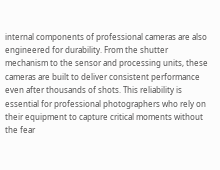internal components of professional cameras are also engineered for durability. From the shutter mechanism to the sensor and processing units, these cameras are built to deliver consistent performance even after thousands of shots. This reliability is essential for professional photographers who rely on their equipment to capture critical moments without the fear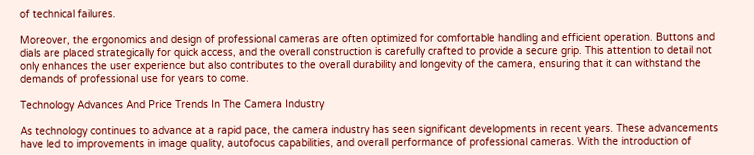of technical failures.

Moreover, the ergonomics and design of professional cameras are often optimized for comfortable handling and efficient operation. Buttons and dials are placed strategically for quick access, and the overall construction is carefully crafted to provide a secure grip. This attention to detail not only enhances the user experience but also contributes to the overall durability and longevity of the camera, ensuring that it can withstand the demands of professional use for years to come.

Technology Advances And Price Trends In The Camera Industry

As technology continues to advance at a rapid pace, the camera industry has seen significant developments in recent years. These advancements have led to improvements in image quality, autofocus capabilities, and overall performance of professional cameras. With the introduction of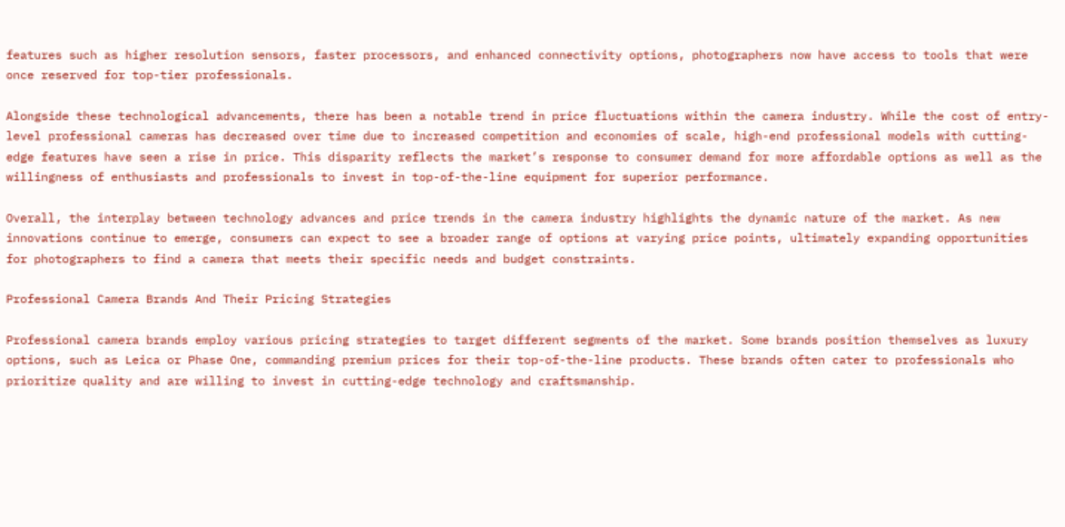features such as higher resolution sensors, faster processors, and enhanced connectivity options, photographers now have access to tools that were once reserved for top-tier professionals.

Alongside these technological advancements, there has been a notable trend in price fluctuations within the camera industry. While the cost of entry-level professional cameras has decreased over time due to increased competition and economies of scale, high-end professional models with cutting-edge features have seen a rise in price. This disparity reflects the market’s response to consumer demand for more affordable options as well as the willingness of enthusiasts and professionals to invest in top-of-the-line equipment for superior performance.

Overall, the interplay between technology advances and price trends in the camera industry highlights the dynamic nature of the market. As new innovations continue to emerge, consumers can expect to see a broader range of options at varying price points, ultimately expanding opportunities for photographers to find a camera that meets their specific needs and budget constraints.

Professional Camera Brands And Their Pricing Strategies

Professional camera brands employ various pricing strategies to target different segments of the market. Some brands position themselves as luxury options, such as Leica or Phase One, commanding premium prices for their top-of-the-line products. These brands often cater to professionals who prioritize quality and are willing to invest in cutting-edge technology and craftsmanship.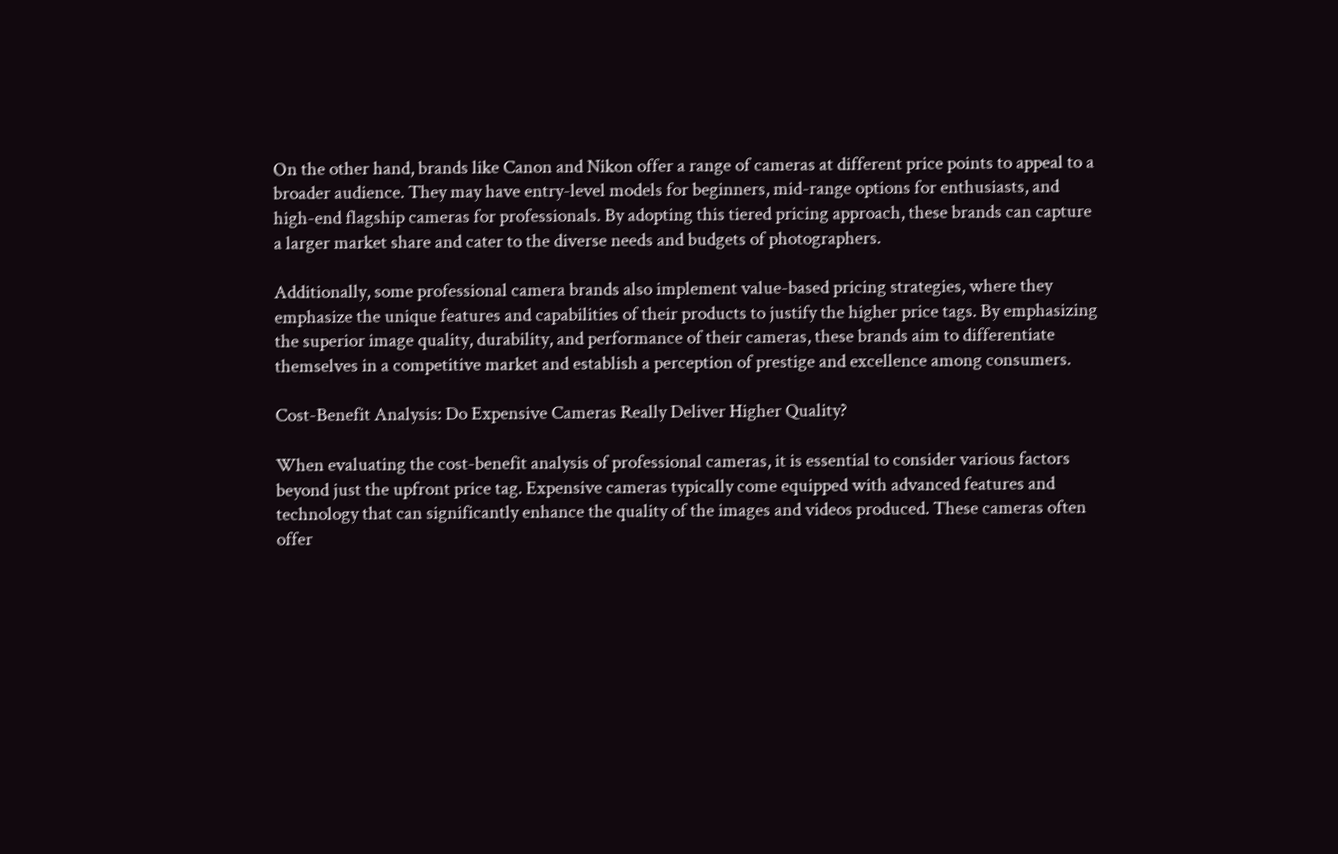On the other hand, brands like Canon and Nikon offer a range of cameras at different price points to appeal to a broader audience. They may have entry-level models for beginners, mid-range options for enthusiasts, and high-end flagship cameras for professionals. By adopting this tiered pricing approach, these brands can capture a larger market share and cater to the diverse needs and budgets of photographers.

Additionally, some professional camera brands also implement value-based pricing strategies, where they emphasize the unique features and capabilities of their products to justify the higher price tags. By emphasizing the superior image quality, durability, and performance of their cameras, these brands aim to differentiate themselves in a competitive market and establish a perception of prestige and excellence among consumers.

Cost-Benefit Analysis: Do Expensive Cameras Really Deliver Higher Quality?

When evaluating the cost-benefit analysis of professional cameras, it is essential to consider various factors beyond just the upfront price tag. Expensive cameras typically come equipped with advanced features and technology that can significantly enhance the quality of the images and videos produced. These cameras often offer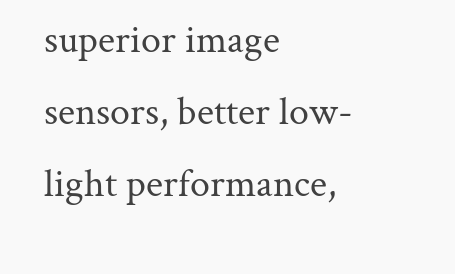superior image sensors, better low-light performance,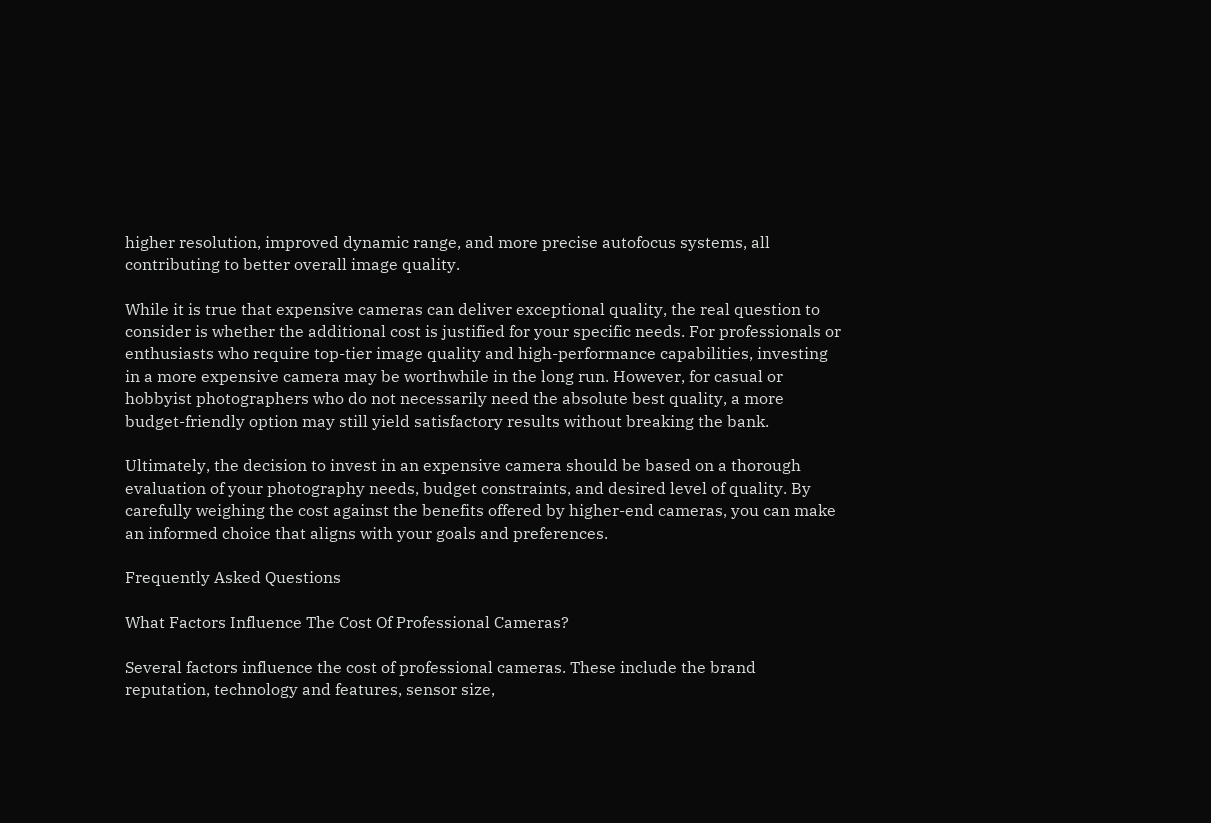higher resolution, improved dynamic range, and more precise autofocus systems, all contributing to better overall image quality.

While it is true that expensive cameras can deliver exceptional quality, the real question to consider is whether the additional cost is justified for your specific needs. For professionals or enthusiasts who require top-tier image quality and high-performance capabilities, investing in a more expensive camera may be worthwhile in the long run. However, for casual or hobbyist photographers who do not necessarily need the absolute best quality, a more budget-friendly option may still yield satisfactory results without breaking the bank.

Ultimately, the decision to invest in an expensive camera should be based on a thorough evaluation of your photography needs, budget constraints, and desired level of quality. By carefully weighing the cost against the benefits offered by higher-end cameras, you can make an informed choice that aligns with your goals and preferences.

Frequently Asked Questions

What Factors Influence The Cost Of Professional Cameras?

Several factors influence the cost of professional cameras. These include the brand reputation, technology and features, sensor size,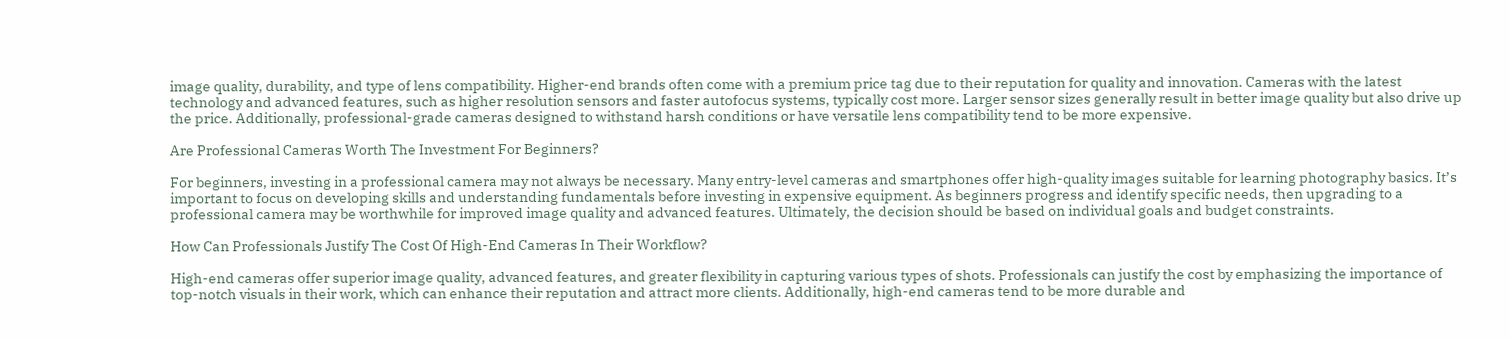image quality, durability, and type of lens compatibility. Higher-end brands often come with a premium price tag due to their reputation for quality and innovation. Cameras with the latest technology and advanced features, such as higher resolution sensors and faster autofocus systems, typically cost more. Larger sensor sizes generally result in better image quality but also drive up the price. Additionally, professional-grade cameras designed to withstand harsh conditions or have versatile lens compatibility tend to be more expensive.

Are Professional Cameras Worth The Investment For Beginners?

For beginners, investing in a professional camera may not always be necessary. Many entry-level cameras and smartphones offer high-quality images suitable for learning photography basics. It’s important to focus on developing skills and understanding fundamentals before investing in expensive equipment. As beginners progress and identify specific needs, then upgrading to a professional camera may be worthwhile for improved image quality and advanced features. Ultimately, the decision should be based on individual goals and budget constraints.

How Can Professionals Justify The Cost Of High-End Cameras In Their Workflow?

High-end cameras offer superior image quality, advanced features, and greater flexibility in capturing various types of shots. Professionals can justify the cost by emphasizing the importance of top-notch visuals in their work, which can enhance their reputation and attract more clients. Additionally, high-end cameras tend to be more durable and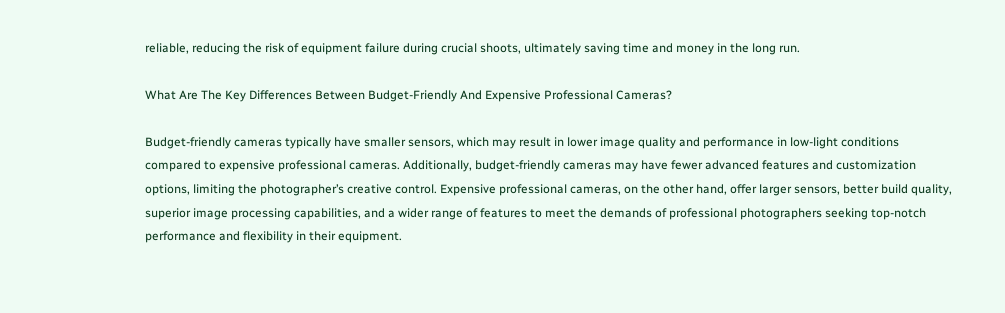reliable, reducing the risk of equipment failure during crucial shoots, ultimately saving time and money in the long run.

What Are The Key Differences Between Budget-Friendly And Expensive Professional Cameras?

Budget-friendly cameras typically have smaller sensors, which may result in lower image quality and performance in low-light conditions compared to expensive professional cameras. Additionally, budget-friendly cameras may have fewer advanced features and customization options, limiting the photographer’s creative control. Expensive professional cameras, on the other hand, offer larger sensors, better build quality, superior image processing capabilities, and a wider range of features to meet the demands of professional photographers seeking top-notch performance and flexibility in their equipment.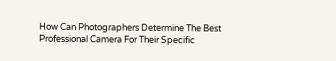How Can Photographers Determine The Best Professional Camera For Their Specific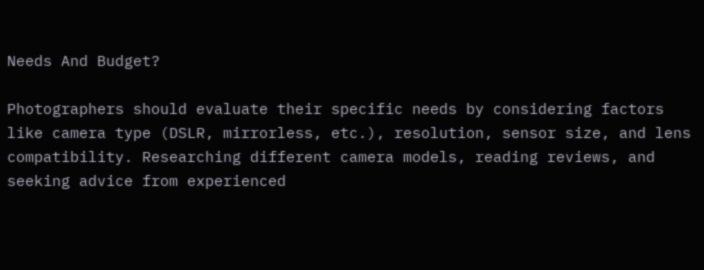Needs And Budget?

Photographers should evaluate their specific needs by considering factors like camera type (DSLR, mirrorless, etc.), resolution, sensor size, and lens compatibility. Researching different camera models, reading reviews, and seeking advice from experienced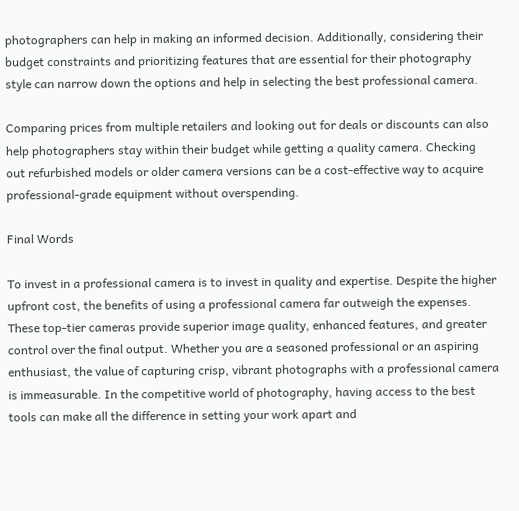photographers can help in making an informed decision. Additionally, considering their budget constraints and prioritizing features that are essential for their photography style can narrow down the options and help in selecting the best professional camera.

Comparing prices from multiple retailers and looking out for deals or discounts can also help photographers stay within their budget while getting a quality camera. Checking out refurbished models or older camera versions can be a cost-effective way to acquire professional-grade equipment without overspending.

Final Words

To invest in a professional camera is to invest in quality and expertise. Despite the higher upfront cost, the benefits of using a professional camera far outweigh the expenses. These top-tier cameras provide superior image quality, enhanced features, and greater control over the final output. Whether you are a seasoned professional or an aspiring enthusiast, the value of capturing crisp, vibrant photographs with a professional camera is immeasurable. In the competitive world of photography, having access to the best tools can make all the difference in setting your work apart and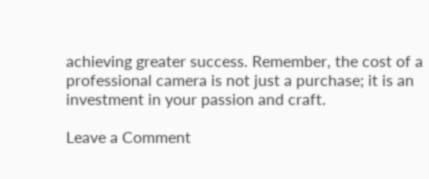achieving greater success. Remember, the cost of a professional camera is not just a purchase; it is an investment in your passion and craft.

Leave a Comment